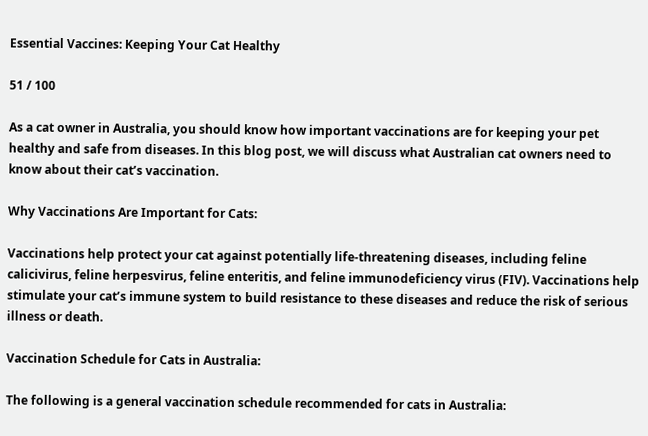Essential Vaccines: Keeping Your Cat Healthy

51 / 100

As a cat owner in Australia, you should know how important vaccinations are for keeping your pet healthy and safe from diseases. In this blog post, we will discuss what Australian cat owners need to know about their cat’s vaccination.

Why Vaccinations Are Important for Cats:

Vaccinations help protect your cat against potentially life-threatening diseases, including feline calicivirus, feline herpesvirus, feline enteritis, and feline immunodeficiency virus (FIV). Vaccinations help stimulate your cat’s immune system to build resistance to these diseases and reduce the risk of serious illness or death.

Vaccination Schedule for Cats in Australia:

The following is a general vaccination schedule recommended for cats in Australia: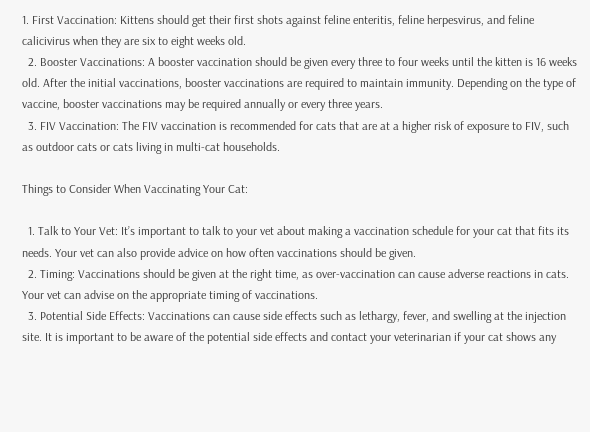1. First Vaccination: Kittens should get their first shots against feline enteritis, feline herpesvirus, and feline calicivirus when they are six to eight weeks old.
  2. Booster Vaccinations: A booster vaccination should be given every three to four weeks until the kitten is 16 weeks old. After the initial vaccinations, booster vaccinations are required to maintain immunity. Depending on the type of vaccine, booster vaccinations may be required annually or every three years.
  3. FIV Vaccination: The FIV vaccination is recommended for cats that are at a higher risk of exposure to FIV, such as outdoor cats or cats living in multi-cat households.

Things to Consider When Vaccinating Your Cat:

  1. Talk to Your Vet: It’s important to talk to your vet about making a vaccination schedule for your cat that fits its needs. Your vet can also provide advice on how often vaccinations should be given.
  2. Timing: Vaccinations should be given at the right time, as over-vaccination can cause adverse reactions in cats. Your vet can advise on the appropriate timing of vaccinations.
  3. Potential Side Effects: Vaccinations can cause side effects such as lethargy, fever, and swelling at the injection site. It is important to be aware of the potential side effects and contact your veterinarian if your cat shows any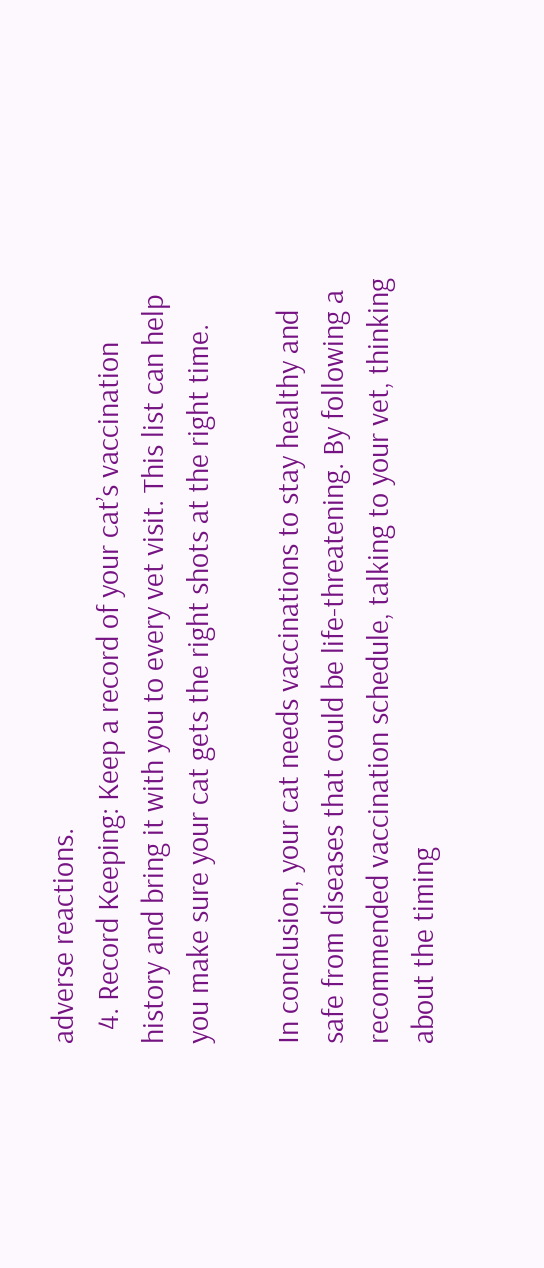adverse reactions.
  4. Record Keeping: Keep a record of your cat’s vaccination history and bring it with you to every vet visit. This list can help you make sure your cat gets the right shots at the right time.

In conclusion, your cat needs vaccinations to stay healthy and safe from diseases that could be life-threatening. By following a recommended vaccination schedule, talking to your vet, thinking about the timing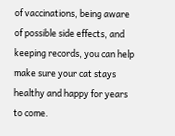of vaccinations, being aware of possible side effects, and keeping records, you can help make sure your cat stays healthy and happy for years to come.